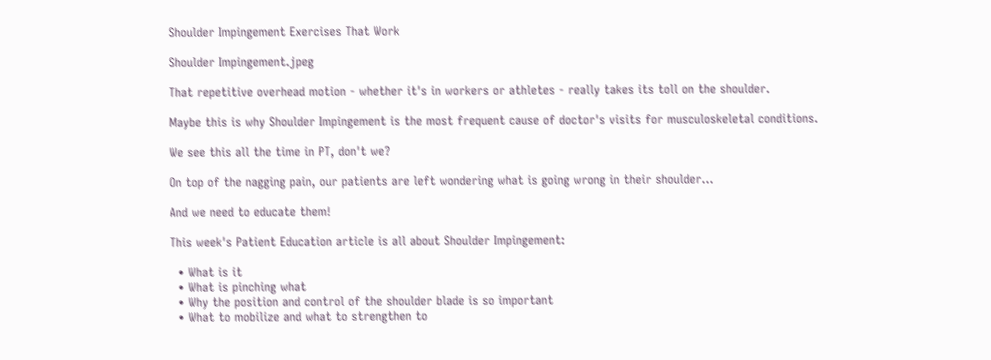Shoulder Impingement Exercises That Work

Shoulder Impingement.jpeg

That repetitive overhead motion - whether it's in workers or athletes - really takes its toll on the shoulder.

Maybe this is why Shoulder Impingement is the most frequent cause of doctor's visits for musculoskeletal conditions.

We see this all the time in PT, don't we?

On top of the nagging pain, our patients are left wondering what is going wrong in their shoulder...

And we need to educate them!

This week's Patient Education article is all about Shoulder Impingement:

  • What is it
  • What is pinching what
  • Why the position and control of the shoulder blade is so important
  • What to mobilize and what to strengthen to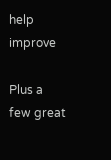help improve

Plus a few great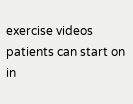exercise videos patients can start on in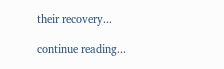their recovery...

continue reading...